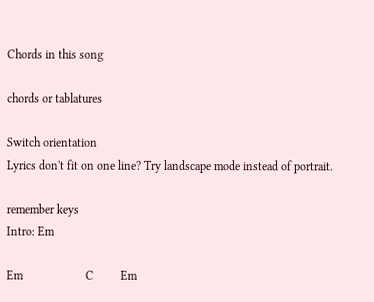Chords in this song

chords or tablatures

Switch orientation
Lyrics don't fit on one line? Try landscape mode instead of portrait.

remember keys
Intro: Em

Em                     C         Em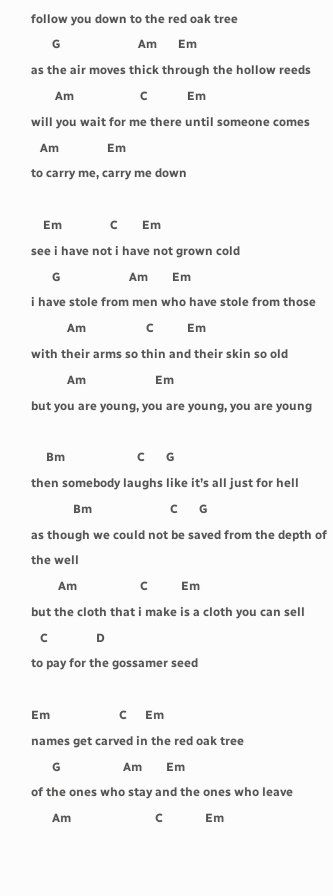follow you down to the red oak tree
       G                          Am       Em
as the air moves thick through the hollow reeds
        Am                      C             Em
will you wait for me there until someone comes
   Am                Em
to carry me, carry me down

    Em                C        Em
see i have not i have not grown cold
       G                       Am        Em
i have stole from men who have stole from those
            Am                    C           Em
with their arms so thin and their skin so old
            Am                       Em
but you are young, you are young, you are young

     Bm                        C       G
then somebody laughs like it’s all just for hell
              Bm                          C       G
as though we could not be saved from the depth of the well
         Am                     C           Em
but the cloth that i make is a cloth you can sell
   C                D
to pay for the gossamer seed

Em                       C      Em
names get carved in the red oak tree
       G                     Am        Em
of the ones who stay and the ones who leave
       Am                            C              Em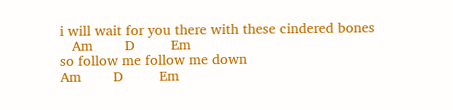i will wait for you there with these cindered bones
   Am        D         Em
so follow me follow me down
Am        D         Em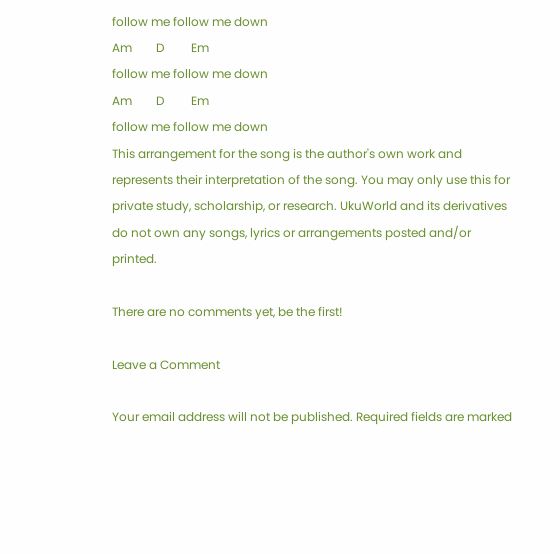follow me follow me down
Am        D         Em
follow me follow me down
Am        D         Em
follow me follow me down
This arrangement for the song is the author's own work and represents their interpretation of the song. You may only use this for private study, scholarship, or research. UkuWorld and its derivatives do not own any songs, lyrics or arrangements posted and/or printed.

There are no comments yet, be the first!

Leave a Comment

Your email address will not be published. Required fields are marked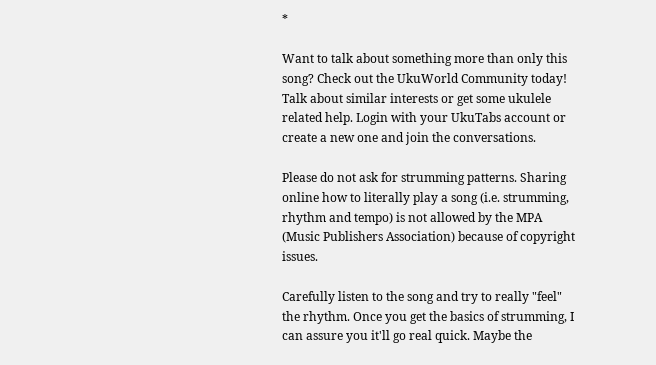*

Want to talk about something more than only this song? Check out the UkuWorld Community today! Talk about similar interests or get some ukulele related help. Login with your UkuTabs account or create a new one and join the conversations.

Please do not ask for strumming patterns. Sharing online how to literally play a song (i.e. strumming, rhythm and tempo) is not allowed by the MPA (Music Publishers Association) because of copyright issues.

Carefully listen to the song and try to really "feel" the rhythm. Once you get the basics of strumming, I can assure you it'll go real quick. Maybe the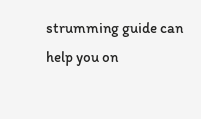strumming guide can help you on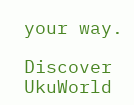your way.

Discover UkuWorld